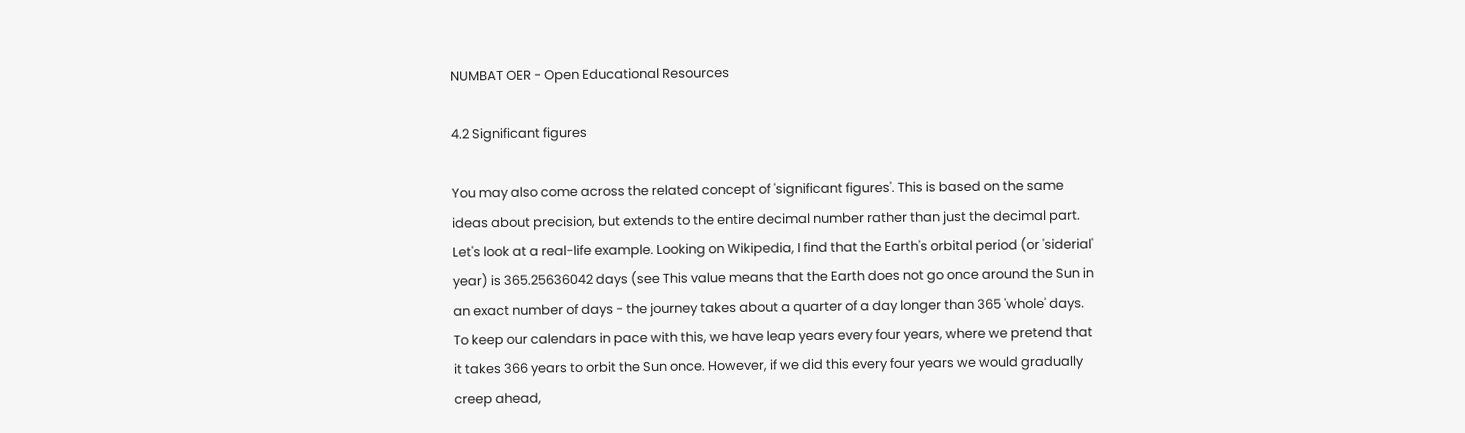NUMBAT OER - Open Educational Resources

4.2 Significant figures

You may also come across the related concept of 'significant figures'. This is based on the same ideas about precision, but extends to the entire decimal number rather than just the decimal part. Let's look at a real-life example. Looking on Wikipedia, I find that the Earth's orbital period (or 'siderial' year) is 365.25636042 days (see This value means that the Earth does not go once around the Sun in an exact number of days - the journey takes about a quarter of a day longer than 365 'whole' days. To keep our calendars in pace with this, we have leap years every four years, where we pretend that it takes 366 years to orbit the Sun once. However, if we did this every four years we would gradually creep ahead,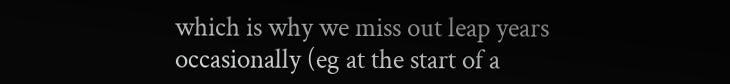which is why we miss out leap years occasionally (eg at the start of a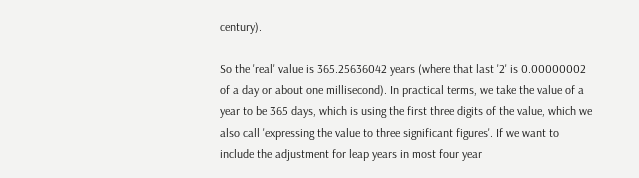century).

So the 'real' value is 365.25636042 years (where that last '2' is 0.00000002 of a day or about one millisecond). In practical terms, we take the value of a year to be 365 days, which is using the first three digits of the value, which we also call 'expressing the value to three significant figures'. If we want to include the adjustment for leap years in most four year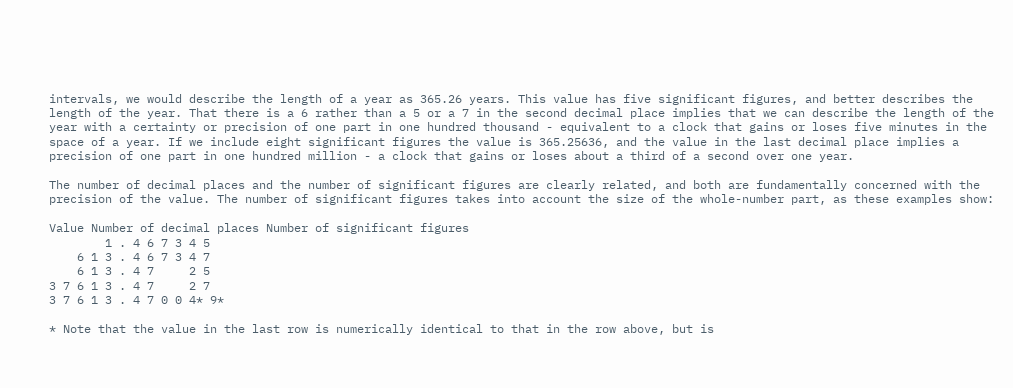intervals, we would describe the length of a year as 365.26 years. This value has five significant figures, and better describes the length of the year. That there is a 6 rather than a 5 or a 7 in the second decimal place implies that we can describe the length of the year with a certainty or precision of one part in one hundred thousand - equivalent to a clock that gains or loses five minutes in the space of a year. If we include eight significant figures the value is 365.25636, and the value in the last decimal place implies a precision of one part in one hundred million - a clock that gains or loses about a third of a second over one year.

The number of decimal places and the number of significant figures are clearly related, and both are fundamentally concerned with the precision of the value. The number of significant figures takes into account the size of the whole-number part, as these examples show:

Value Number of decimal places Number of significant figures
        1 . 4 6 7 3 4 5
    6 1 3 . 4 6 7 3 4 7
    6 1 3 . 4 7     2 5
3 7 6 1 3 . 4 7     2 7
3 7 6 1 3 . 4 7 0 0 4* 9*

* Note that the value in the last row is numerically identical to that in the row above, but is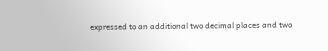expressed to an additional two decimal places and two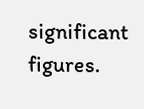significant figures.